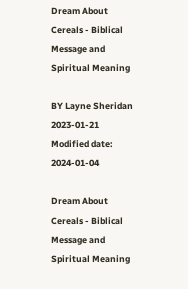Dream About Cereals - Biblical Message and Spiritual Meaning

BY Layne Sheridan 2023-01-21 Modified date: 2024-01-04

Dream About Cereals - Biblical Message and Spiritual Meaning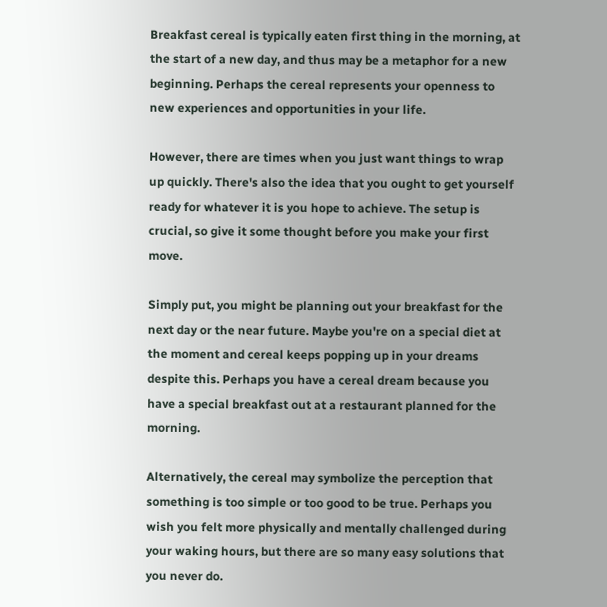Breakfast cereal is typically eaten first thing in the morning, at the start of a new day, and thus may be a metaphor for a new beginning. Perhaps the cereal represents your openness to new experiences and opportunities in your life.

However, there are times when you just want things to wrap up quickly. There's also the idea that you ought to get yourself ready for whatever it is you hope to achieve. The setup is crucial, so give it some thought before you make your first move.

Simply put, you might be planning out your breakfast for the next day or the near future. Maybe you're on a special diet at the moment and cereal keeps popping up in your dreams despite this. Perhaps you have a cereal dream because you have a special breakfast out at a restaurant planned for the morning.

Alternatively, the cereal may symbolize the perception that something is too simple or too good to be true. Perhaps you wish you felt more physically and mentally challenged during your waking hours, but there are so many easy solutions that you never do.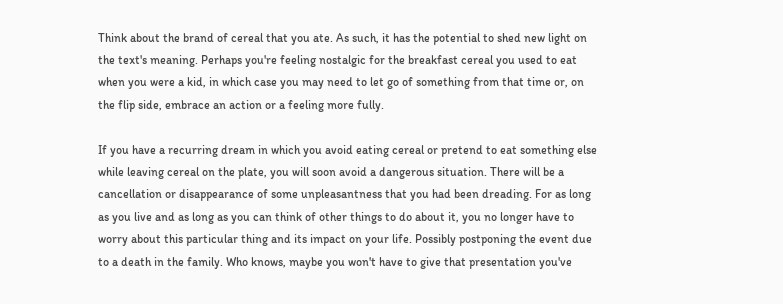Think about the brand of cereal that you ate. As such, it has the potential to shed new light on the text's meaning. Perhaps you're feeling nostalgic for the breakfast cereal you used to eat when you were a kid, in which case you may need to let go of something from that time or, on the flip side, embrace an action or a feeling more fully.

If you have a recurring dream in which you avoid eating cereal or pretend to eat something else while leaving cereal on the plate, you will soon avoid a dangerous situation. There will be a cancellation or disappearance of some unpleasantness that you had been dreading. For as long as you live and as long as you can think of other things to do about it, you no longer have to worry about this particular thing and its impact on your life. Possibly postponing the event due to a death in the family. Who knows, maybe you won't have to give that presentation you've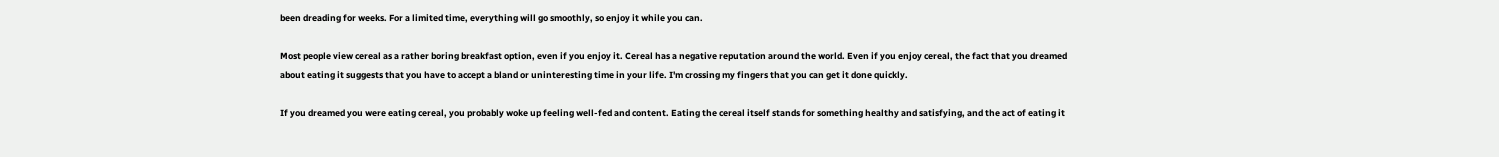been dreading for weeks. For a limited time, everything will go smoothly, so enjoy it while you can.

Most people view cereal as a rather boring breakfast option, even if you enjoy it. Cereal has a negative reputation around the world. Even if you enjoy cereal, the fact that you dreamed about eating it suggests that you have to accept a bland or uninteresting time in your life. I'm crossing my fingers that you can get it done quickly.

If you dreamed you were eating cereal, you probably woke up feeling well-fed and content. Eating the cereal itself stands for something healthy and satisfying, and the act of eating it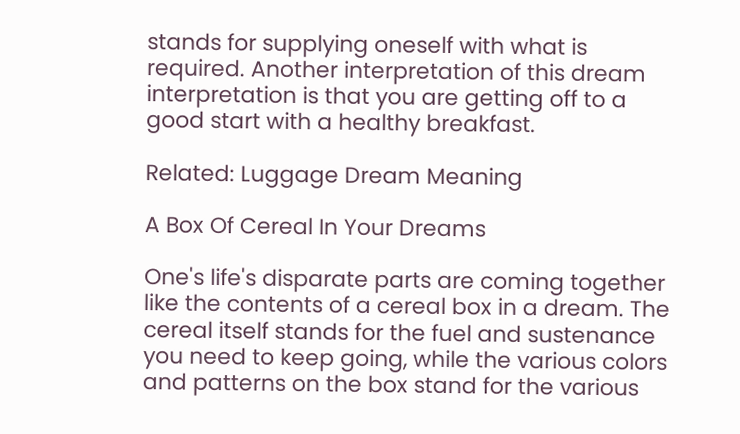stands for supplying oneself with what is required. Another interpretation of this dream interpretation is that you are getting off to a good start with a healthy breakfast.

Related: Luggage Dream Meaning

A Box Of Cereal In Your Dreams

One's life's disparate parts are coming together like the contents of a cereal box in a dream. The cereal itself stands for the fuel and sustenance you need to keep going, while the various colors and patterns on the box stand for the various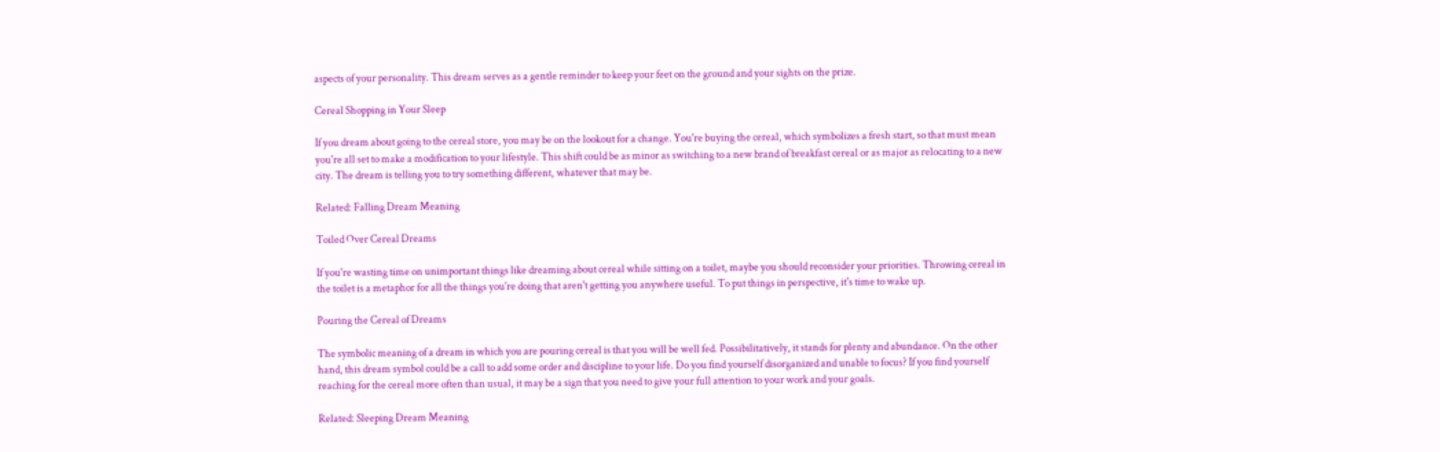aspects of your personality. This dream serves as a gentle reminder to keep your feet on the ground and your sights on the prize.

Cereal Shopping in Your Sleep

If you dream about going to the cereal store, you may be on the lookout for a change. You're buying the cereal, which symbolizes a fresh start, so that must mean you're all set to make a modification to your lifestyle. This shift could be as minor as switching to a new brand of breakfast cereal or as major as relocating to a new city. The dream is telling you to try something different, whatever that may be.

Related: Falling Dream Meaning

Toiled Over Cereal Dreams

If you're wasting time on unimportant things like dreaming about cereal while sitting on a toilet, maybe you should reconsider your priorities. Throwing cereal in the toilet is a metaphor for all the things you're doing that aren't getting you anywhere useful. To put things in perspective, it's time to wake up.

Pouring the Cereal of Dreams

The symbolic meaning of a dream in which you are pouring cereal is that you will be well fed. Possibilitatively, it stands for plenty and abundance. On the other hand, this dream symbol could be a call to add some order and discipline to your life. Do you find yourself disorganized and unable to focus? If you find yourself reaching for the cereal more often than usual, it may be a sign that you need to give your full attention to your work and your goals.

Related: Sleeping Dream Meaning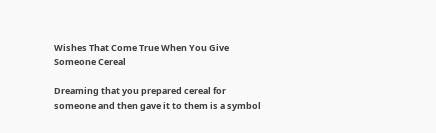Wishes That Come True When You Give Someone Cereal

Dreaming that you prepared cereal for someone and then gave it to them is a symbol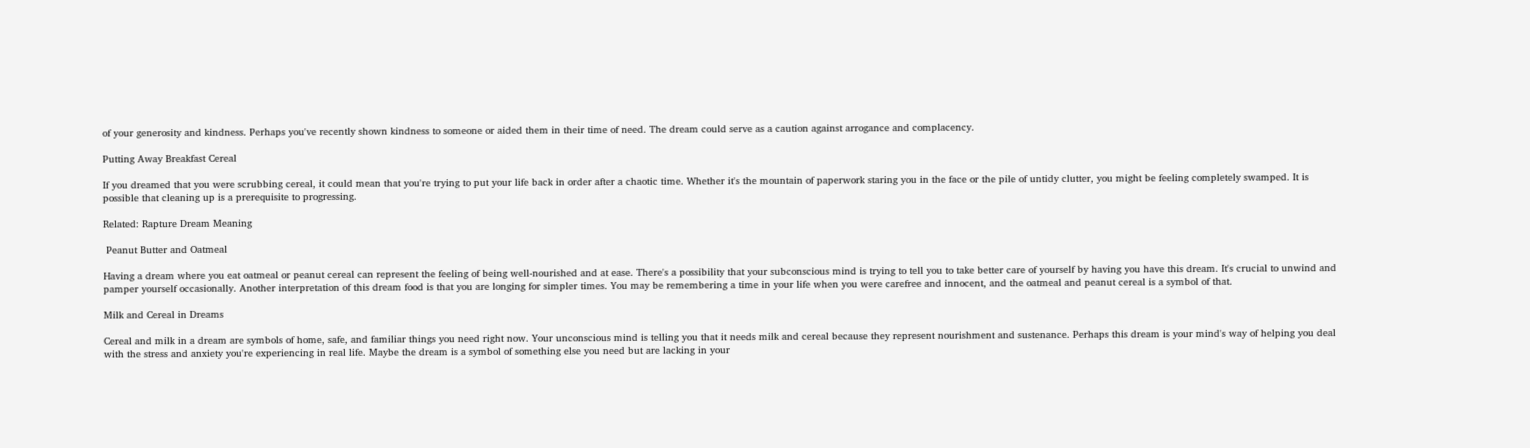of your generosity and kindness. Perhaps you've recently shown kindness to someone or aided them in their time of need. The dream could serve as a caution against arrogance and complacency.

Putting Away Breakfast Cereal

If you dreamed that you were scrubbing cereal, it could mean that you're trying to put your life back in order after a chaotic time. Whether it's the mountain of paperwork staring you in the face or the pile of untidy clutter, you might be feeling completely swamped. It is possible that cleaning up is a prerequisite to progressing.

Related: Rapture Dream Meaning

 Peanut Butter and Oatmeal

Having a dream where you eat oatmeal or peanut cereal can represent the feeling of being well-nourished and at ease. There's a possibility that your subconscious mind is trying to tell you to take better care of yourself by having you have this dream. It's crucial to unwind and pamper yourself occasionally. Another interpretation of this dream food is that you are longing for simpler times. You may be remembering a time in your life when you were carefree and innocent, and the oatmeal and peanut cereal is a symbol of that.

Milk and Cereal in Dreams

Cereal and milk in a dream are symbols of home, safe, and familiar things you need right now. Your unconscious mind is telling you that it needs milk and cereal because they represent nourishment and sustenance. Perhaps this dream is your mind's way of helping you deal with the stress and anxiety you're experiencing in real life. Maybe the dream is a symbol of something else you need but are lacking in your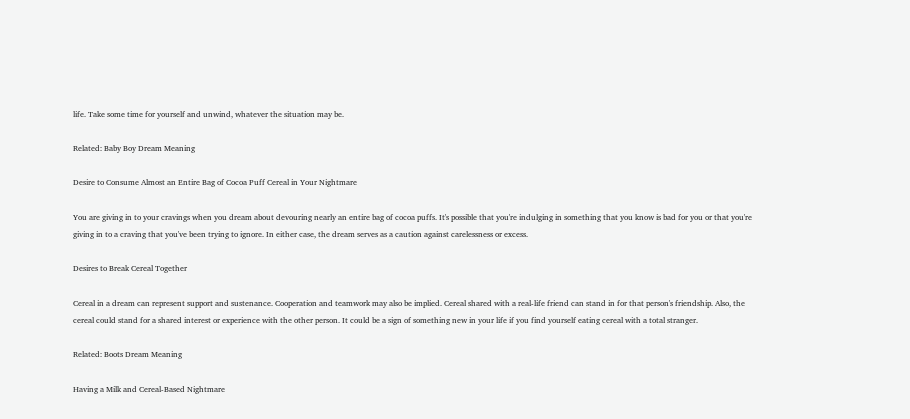life. Take some time for yourself and unwind, whatever the situation may be.

Related: Baby Boy Dream Meaning

Desire to Consume Almost an Entire Bag of Cocoa Puff Cereal in Your Nightmare

You are giving in to your cravings when you dream about devouring nearly an entire bag of cocoa puffs. It's possible that you're indulging in something that you know is bad for you or that you're giving in to a craving that you've been trying to ignore. In either case, the dream serves as a caution against carelessness or excess.

Desires to Break Cereal Together

Cereal in a dream can represent support and sustenance. Cooperation and teamwork may also be implied. Cereal shared with a real-life friend can stand in for that person's friendship. Also, the cereal could stand for a shared interest or experience with the other person. It could be a sign of something new in your life if you find yourself eating cereal with a total stranger.

Related: Boots Dream Meaning

Having a Milk and Cereal-Based Nightmare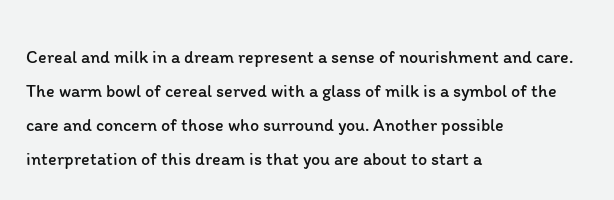Cereal and milk in a dream represent a sense of nourishment and care. The warm bowl of cereal served with a glass of milk is a symbol of the care and concern of those who surround you. Another possible interpretation of this dream is that you are about to start a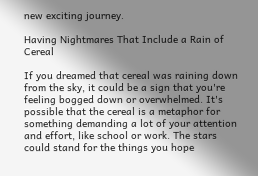new exciting journey.

Having Nightmares That Include a Rain of Cereal

If you dreamed that cereal was raining down from the sky, it could be a sign that you're feeling bogged down or overwhelmed. It's possible that the cereal is a metaphor for something demanding a lot of your attention and effort, like school or work. The stars could stand for the things you hope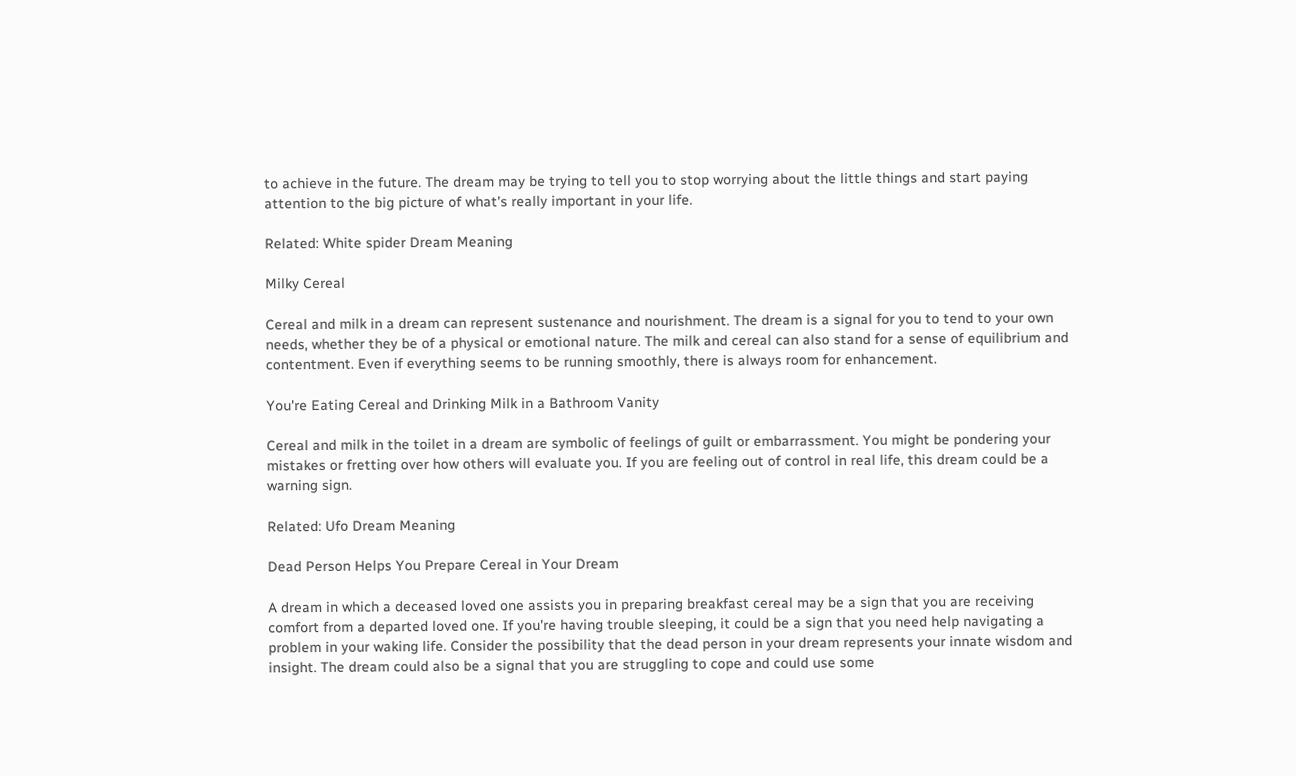to achieve in the future. The dream may be trying to tell you to stop worrying about the little things and start paying attention to the big picture of what's really important in your life.

Related: White spider Dream Meaning

Milky Cereal

Cereal and milk in a dream can represent sustenance and nourishment. The dream is a signal for you to tend to your own needs, whether they be of a physical or emotional nature. The milk and cereal can also stand for a sense of equilibrium and contentment. Even if everything seems to be running smoothly, there is always room for enhancement.

You're Eating Cereal and Drinking Milk in a Bathroom Vanity

Cereal and milk in the toilet in a dream are symbolic of feelings of guilt or embarrassment. You might be pondering your mistakes or fretting over how others will evaluate you. If you are feeling out of control in real life, this dream could be a warning sign.

Related: Ufo Dream Meaning

Dead Person Helps You Prepare Cereal in Your Dream

A dream in which a deceased loved one assists you in preparing breakfast cereal may be a sign that you are receiving comfort from a departed loved one. If you're having trouble sleeping, it could be a sign that you need help navigating a problem in your waking life. Consider the possibility that the dead person in your dream represents your innate wisdom and insight. The dream could also be a signal that you are struggling to cope and could use some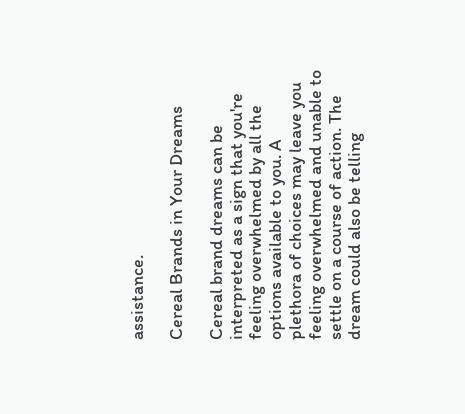assistance.

Cereal Brands in Your Dreams

Cereal brand dreams can be interpreted as a sign that you're feeling overwhelmed by all the options available to you. A plethora of choices may leave you feeling overwhelmed and unable to settle on a course of action. The dream could also be telling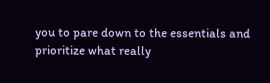you to pare down to the essentials and prioritize what really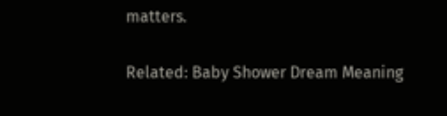matters.

Related: Baby Shower Dream Meaning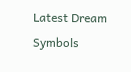Latest Dream Symbols